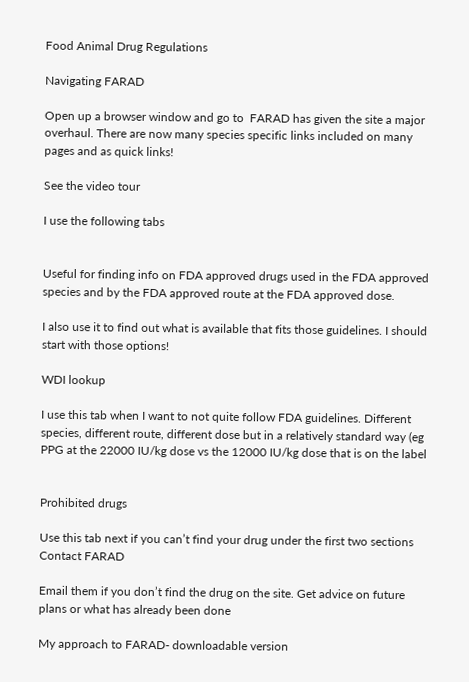Food Animal Drug Regulations

Navigating FARAD

Open up a browser window and go to  FARAD has given the site a major overhaul. There are now many species specific links included on many pages and as quick links!

See the video tour

I use the following tabs


Useful for finding info on FDA approved drugs used in the FDA approved species and by the FDA approved route at the FDA approved dose.

I also use it to find out what is available that fits those guidelines. I should start with those options!

WDI lookup

I use this tab when I want to not quite follow FDA guidelines. Different species, different route, different dose but in a relatively standard way (eg PPG at the 22000 IU/kg dose vs the 12000 IU/kg dose that is on the label


Prohibited drugs

Use this tab next if you can’t find your drug under the first two sections
Contact FARAD

Email them if you don’t find the drug on the site. Get advice on future plans or what has already been done

My approach to FARAD- downloadable version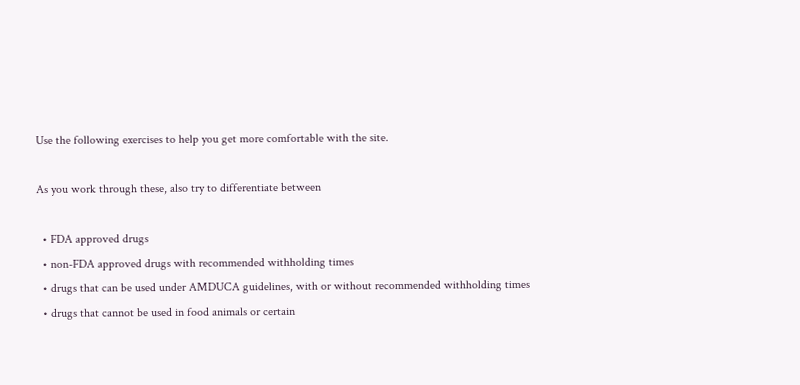Use the following exercises to help you get more comfortable with the site.

As you work through these, also try to differentiate between

  • FDA approved drugs
  • non-FDA approved drugs with recommended withholding times
  • drugs that can be used under AMDUCA guidelines, with or without recommended withholding times
  • drugs that cannot be used in food animals or certain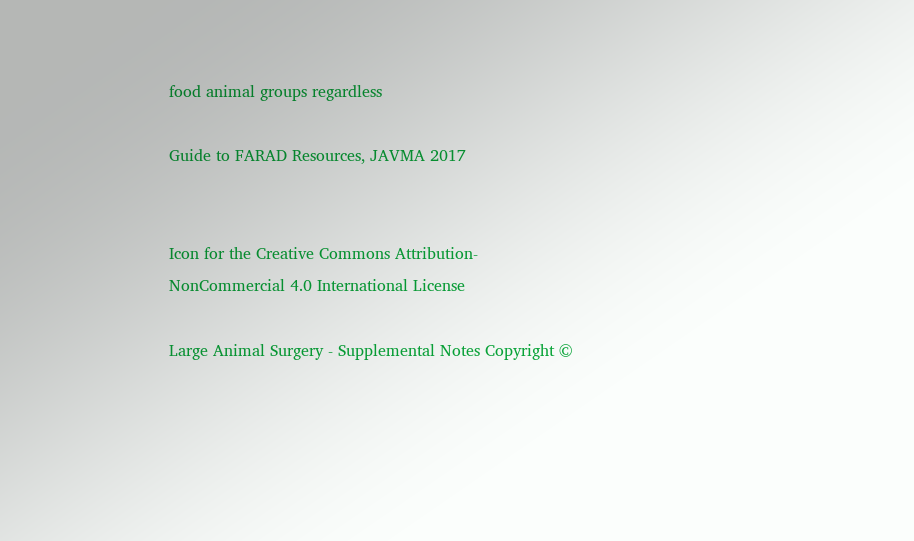food animal groups regardless

Guide to FARAD Resources, JAVMA 2017


Icon for the Creative Commons Attribution-NonCommercial 4.0 International License

Large Animal Surgery - Supplemental Notes Copyright ©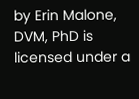by Erin Malone, DVM, PhD is licensed under a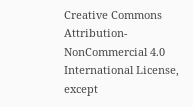Creative Commons Attribution-NonCommercial 4.0 International License, except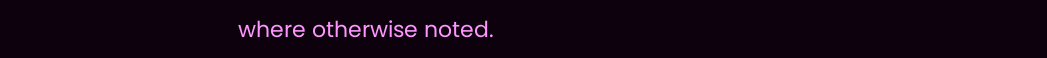where otherwise noted.